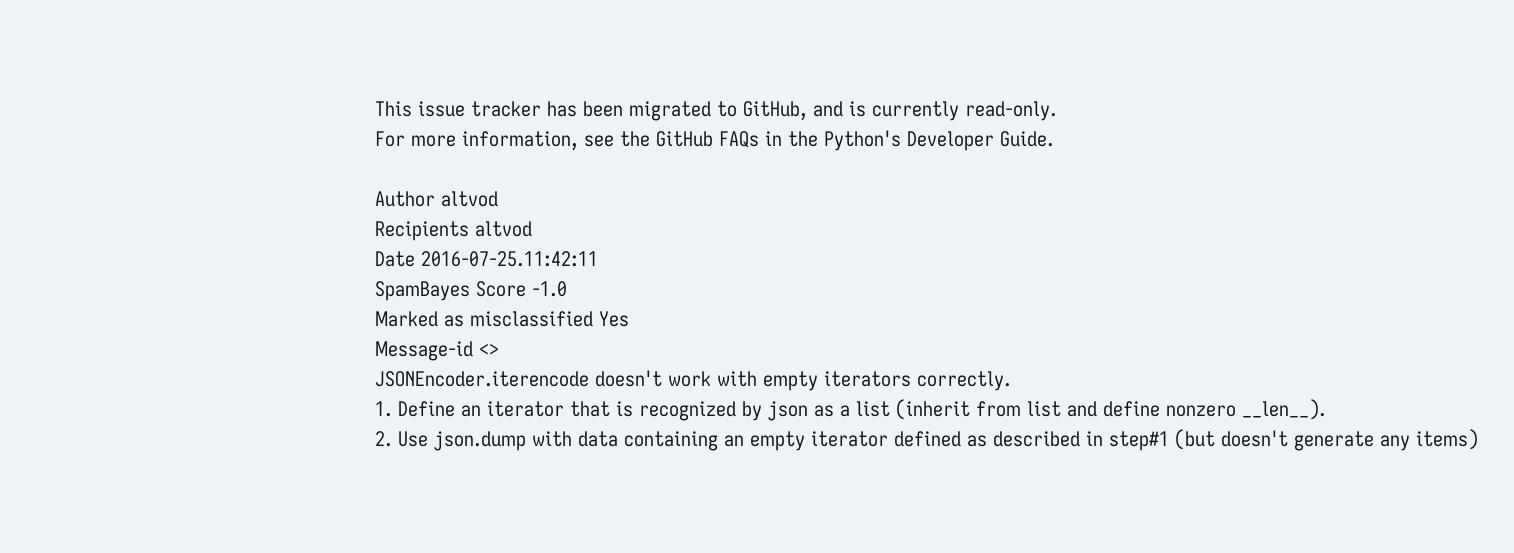This issue tracker has been migrated to GitHub, and is currently read-only.
For more information, see the GitHub FAQs in the Python's Developer Guide.

Author altvod
Recipients altvod
Date 2016-07-25.11:42:11
SpamBayes Score -1.0
Marked as misclassified Yes
Message-id <>
JSONEncoder.iterencode doesn't work with empty iterators correctly.
1. Define an iterator that is recognized by json as a list (inherit from list and define nonzero __len__).
2. Use json.dump with data containing an empty iterator defined as described in step#1 (but doesn't generate any items)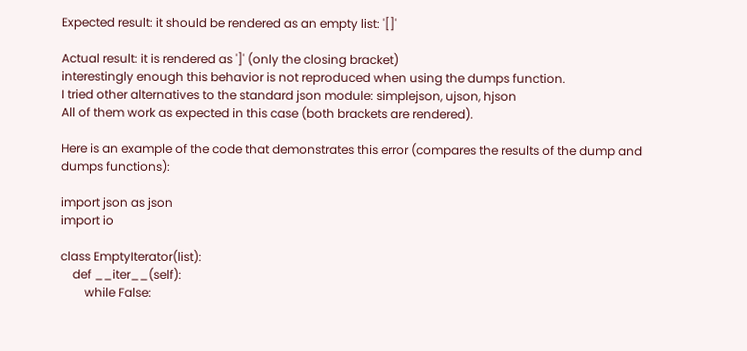Expected result: it should be rendered as an empty list: '[]'

Actual result: it is rendered as ']' (only the closing bracket)
interestingly enough this behavior is not reproduced when using the dumps function.
I tried other alternatives to the standard json module: simplejson, ujson, hjson
All of them work as expected in this case (both brackets are rendered).

Here is an example of the code that demonstrates this error (compares the results of the dump and dumps functions):

import json as json
import io

class EmptyIterator(list):
    def __iter__(self):
        while False: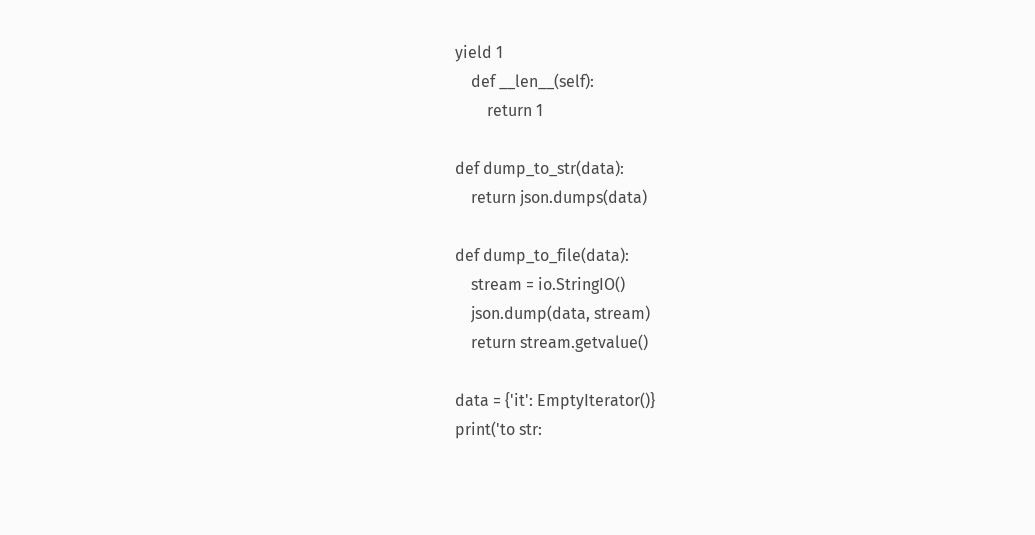yield 1
    def __len__(self):
        return 1

def dump_to_str(data):
    return json.dumps(data)

def dump_to_file(data):
    stream = io.StringIO()
    json.dump(data, stream)
    return stream.getvalue()

data = {'it': EmptyIterator()}
print('to str: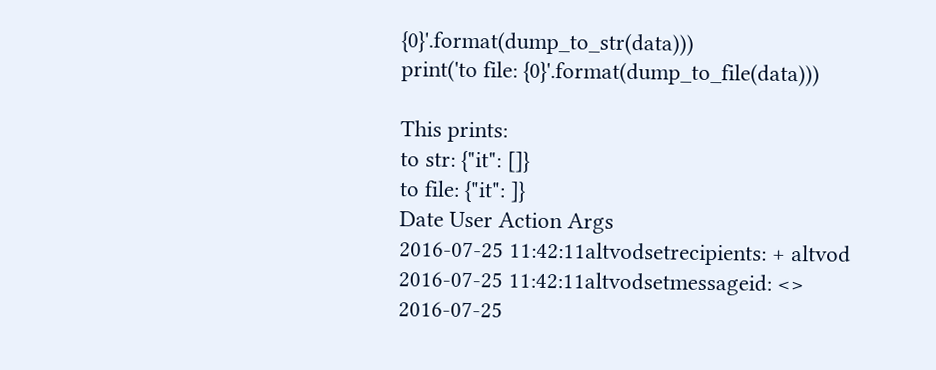{0}'.format(dump_to_str(data)))
print('to file: {0}'.format(dump_to_file(data)))

This prints:
to str: {"it": []}
to file: {"it": ]}
Date User Action Args
2016-07-25 11:42:11altvodsetrecipients: + altvod
2016-07-25 11:42:11altvodsetmessageid: <>
2016-07-25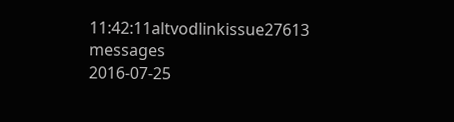11:42:11altvodlinkissue27613 messages
2016-07-25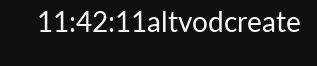11:42:11altvodcreate